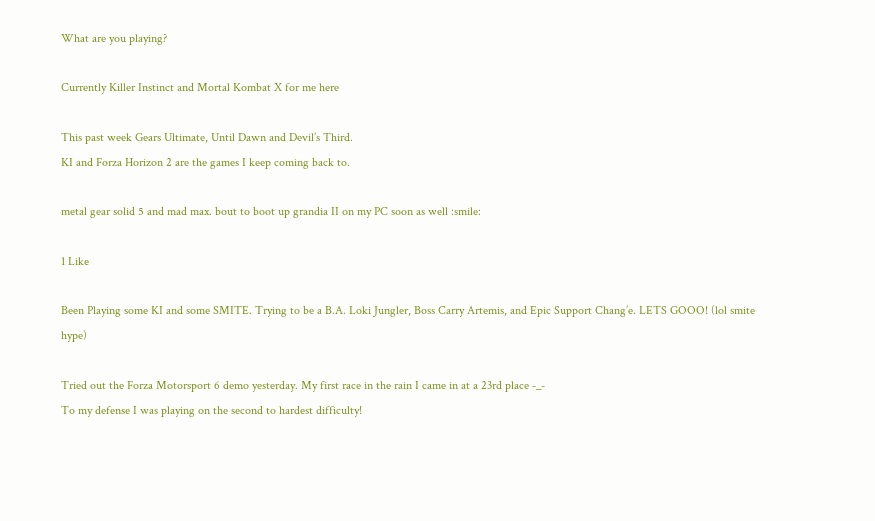What are you playing?

Currently Killer Instinct and Mortal Kombat X for me here

This past week Gears Ultimate, Until Dawn and Devil’s Third.
KI and Forza Horizon 2 are the games I keep coming back to.

metal gear solid 5 and mad max. bout to boot up grandia II on my PC soon as well :smile:

1 Like

Been Playing some KI and some SMITE. Trying to be a B.A. Loki Jungler, Boss Carry Artemis, and Epic Support Chang’e. LETS GOOO! (lol smite hype)

Tried out the Forza Motorsport 6 demo yesterday. My first race in the rain I came in at a 23rd place -_-
To my defense I was playing on the second to hardest difficulty!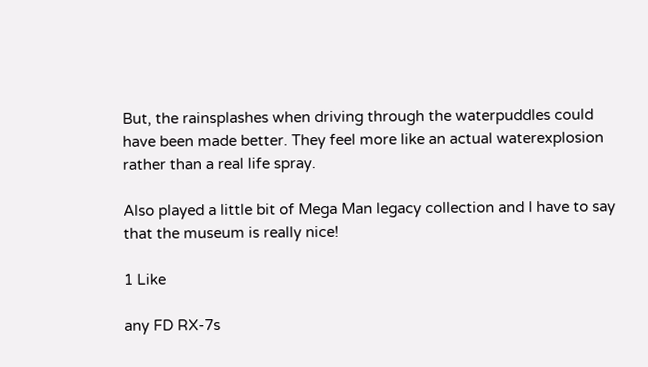But, the rainsplashes when driving through the waterpuddles could have been made better. They feel more like an actual waterexplosion rather than a real life spray.

Also played a little bit of Mega Man legacy collection and I have to say that the museum is really nice!

1 Like

any FD RX-7s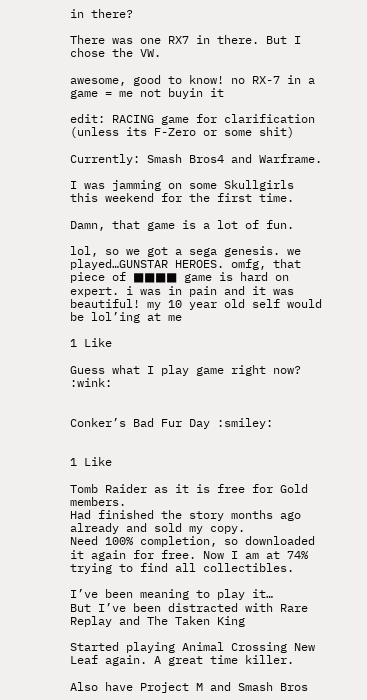in there?

There was one RX7 in there. But I chose the VW.

awesome, good to know! no RX-7 in a game = me not buyin it

edit: RACING game for clarification (unless its F-Zero or some shit)

Currently: Smash Bros4 and Warframe.

I was jamming on some Skullgirls this weekend for the first time.

Damn, that game is a lot of fun.

lol, so we got a sega genesis. we played…GUNSTAR HEROES. omfg, that piece of ■■■■ game is hard on expert. i was in pain and it was beautiful! my 10 year old self would be lol’ing at me

1 Like

Guess what I play game right now? :wink:


Conker’s Bad Fur Day :smiley:


1 Like

Tomb Raider as it is free for Gold members.
Had finished the story months ago already and sold my copy.
Need 100% completion, so downloaded it again for free. Now I am at 74% trying to find all collectibles.

I’ve been meaning to play it…
But I’ve been distracted with Rare Replay and The Taken King

Started playing Animal Crossing New Leaf again. A great time killer.

Also have Project M and Smash Bros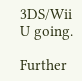3DS/Wii U going.

Further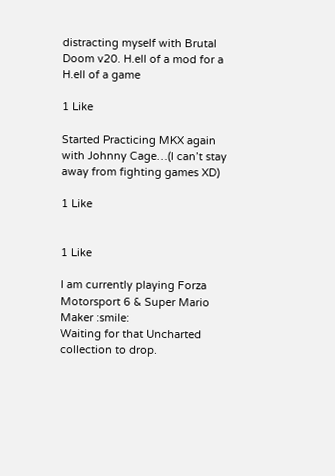distracting myself with Brutal Doom v20. H.ell of a mod for a H.ell of a game

1 Like

Started Practicing MKX again with Johnny Cage…(I can’t stay away from fighting games XD)

1 Like


1 Like

I am currently playing Forza Motorsport 6 & Super Mario Maker :smile:
Waiting for that Uncharted collection to drop.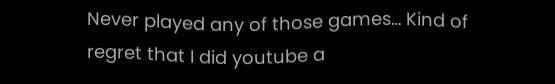Never played any of those games… Kind of regret that I did youtube a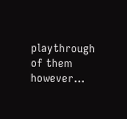playthrough of them however…